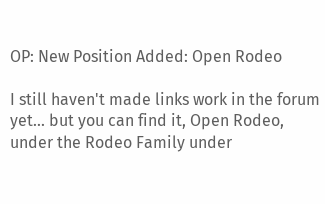OP: New Position Added: Open Rodeo

I still haven't made links work in the forum yet... but you can find it, Open Rodeo, under the Rodeo Family under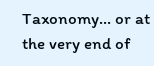Taxonomy... or at the very end of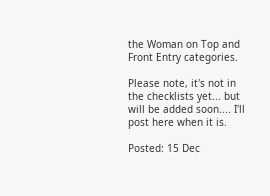the Woman on Top and Front Entry categories.

Please note, it's not in the checklists yet... but will be added soon.... I'll post here when it is.

Posted: 15 Dec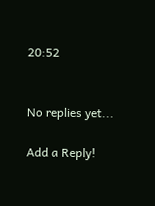20:52


No replies yet...

Add a Reply!